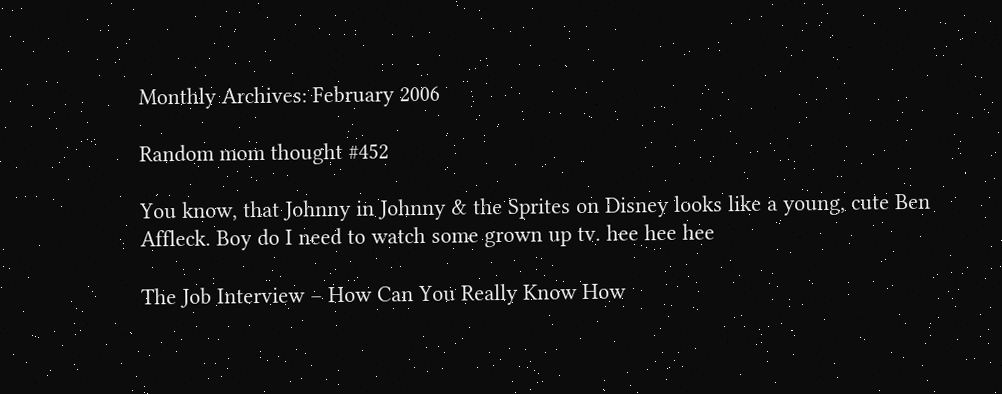Monthly Archives: February 2006

Random mom thought #452

You know, that Johnny in Johnny & the Sprites on Disney looks like a young, cute Ben Affleck. Boy do I need to watch some grown up tv. hee hee hee

The Job Interview – How Can You Really Know How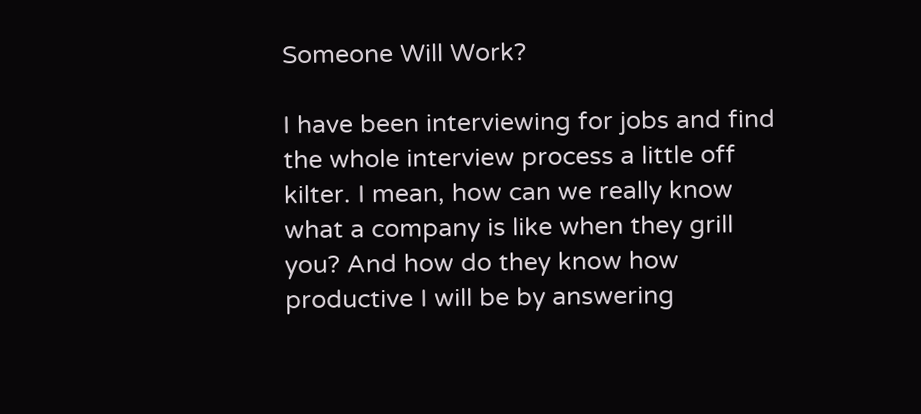Someone Will Work?

I have been interviewing for jobs and find the whole interview process a little off kilter. I mean, how can we really know what a company is like when they grill you? And how do they know how productive I will be by answering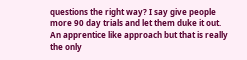questions the right way? I say give people more 90 day trials and let them duke it out. An apprentice like approach but that is really the only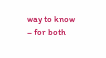way to know – for both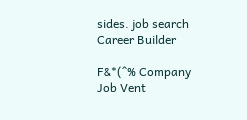sides. job search
Career Builder

F&*(^% Company
Job Vent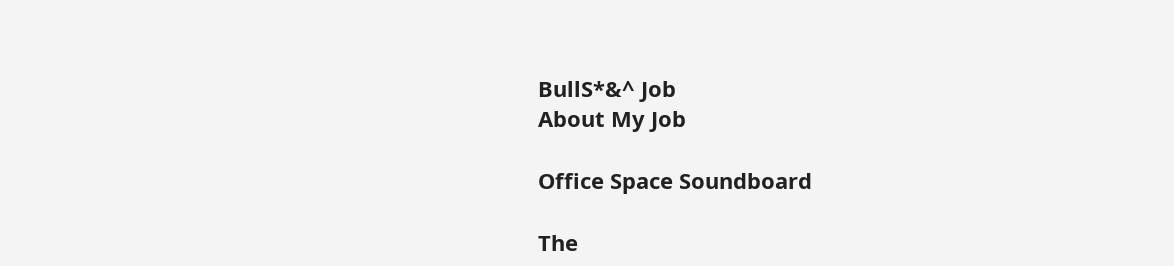BullS*&^ Job
About My Job

Office Space Soundboard

The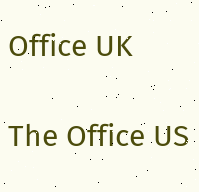Office UK

The Office US